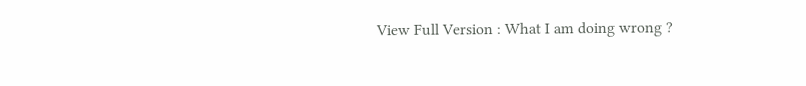View Full Version : What I am doing wrong ?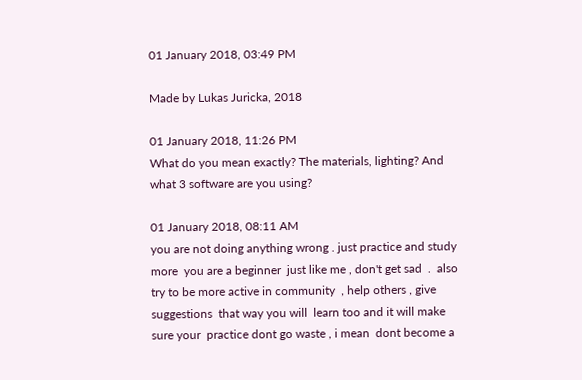01 January 2018, 03:49 PM

Made by Lukas Juricka, 2018

01 January 2018, 11:26 PM
What do you mean exactly? The materials, lighting? And what 3 software are you using?

01 January 2018, 08:11 AM
you are not doing anything wrong . just practice and study  more  you are a beginner  just like me , don't get sad  .  also try to be more active in community  , help others , give suggestions  that way you will  learn too and it will make sure your  practice dont go waste , i mean  dont become a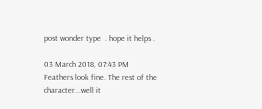post wonder type  . hope it helps .

03 March 2018, 07:43 PM
Feathers look fine. The rest of the character...well it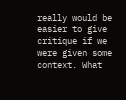really would be easier to give critique if we were given some context. What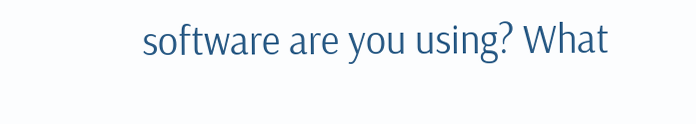software are you using? What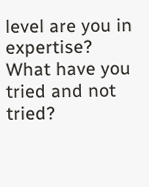level are you in expertise? What have you tried and not tried?